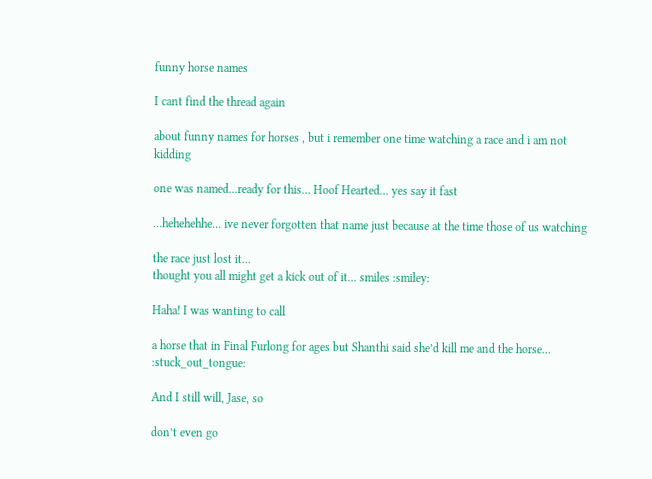funny horse names

I cant find the thread again

about funny names for horses , but i remember one time watching a race and i am not kidding

one was named…ready for this… Hoof Hearted… yes say it fast

…hehehehhe… ive never forgotten that name just because at the time those of us watching

the race just lost it…
thought you all might get a kick out of it… smiles :smiley:

Haha! I was wanting to call

a horse that in Final Furlong for ages but Shanthi said she’d kill me and the horse… :stuck_out_tongue:

And I still will, Jase, so

don’t even go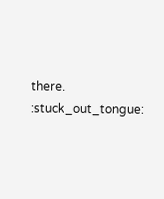there. :stuck_out_tongue: